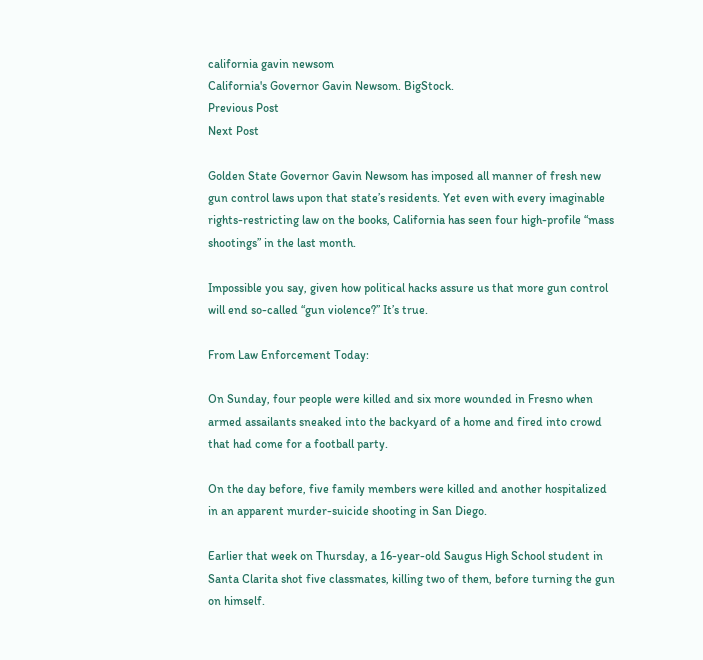california gavin newsom
California's Governor Gavin Newsom. BigStock.
Previous Post
Next Post

Golden State Governor Gavin Newsom has imposed all manner of fresh new gun control laws upon that state’s residents. Yet even with every imaginable rights-restricting law on the books, California has seen four high-profile “mass shootings” in the last month.

Impossible you say, given how political hacks assure us that more gun control will end so-called “gun violence?” It’s true.

From Law Enforcement Today:

On Sunday, four people were killed and six more wounded in Fresno when armed assailants sneaked into the backyard of a home and fired into crowd that had come for a football party.

On the day before, five family members were killed and another hospitalized in an apparent murder-suicide shooting in San Diego.

Earlier that week on Thursday, a 16-year-old Saugus High School student in Santa Clarita shot five classmates, killing two of them, before turning the gun on himself.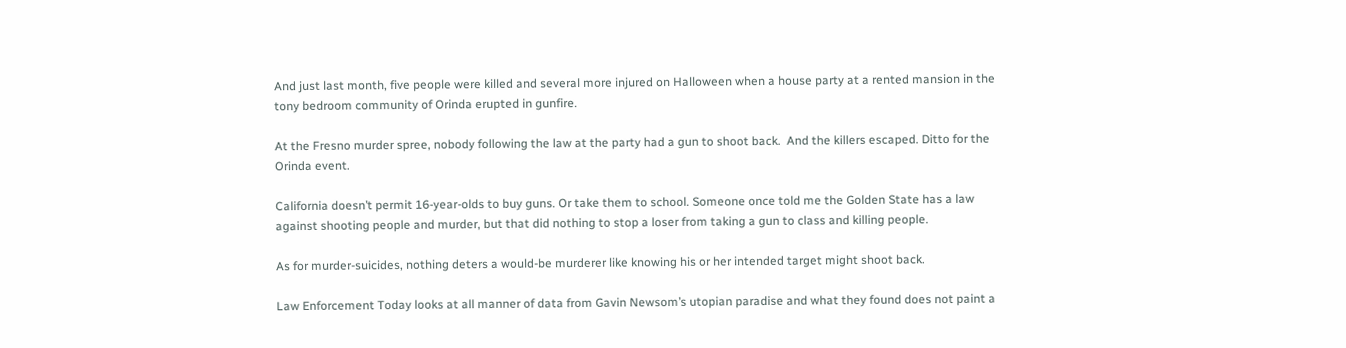And just last month, five people were killed and several more injured on Halloween when a house party at a rented mansion in the tony bedroom community of Orinda erupted in gunfire.

At the Fresno murder spree, nobody following the law at the party had a gun to shoot back.  And the killers escaped. Ditto for the Orinda event.

California doesn’t permit 16-year-olds to buy guns. Or take them to school. Someone once told me the Golden State has a law against shooting people and murder, but that did nothing to stop a loser from taking a gun to class and killing people.

As for murder-suicides, nothing deters a would-be murderer like knowing his or her intended target might shoot back.

Law Enforcement Today looks at all manner of data from Gavin Newsom’s utopian paradise and what they found does not paint a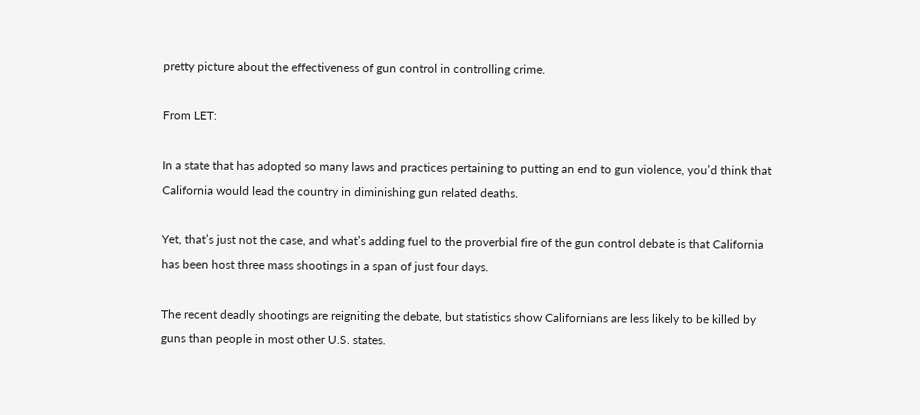pretty picture about the effectiveness of gun control in controlling crime.

From LET:

In a state that has adopted so many laws and practices pertaining to putting an end to gun violence, you’d think that California would lead the country in diminishing gun related deaths.

Yet, that’s just not the case, and what’s adding fuel to the proverbial fire of the gun control debate is that California has been host three mass shootings in a span of just four days.

The recent deadly shootings are reigniting the debate, but statistics show Californians are less likely to be killed by guns than people in most other U.S. states.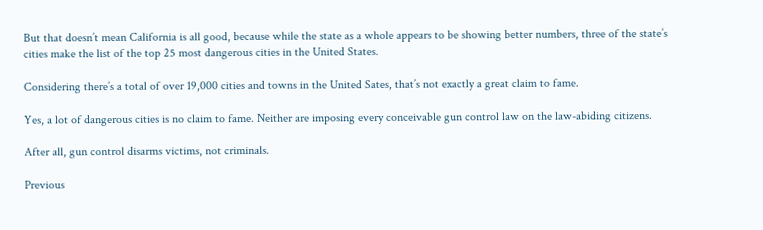But that doesn’t mean California is all good, because while the state as a whole appears to be showing better numbers, three of the state’s cities make the list of the top 25 most dangerous cities in the United States.

Considering there’s a total of over 19,000 cities and towns in the United Sates, that’s not exactly a great claim to fame.

Yes, a lot of dangerous cities is no claim to fame. Neither are imposing every conceivable gun control law on the law-abiding citizens.

After all, gun control disarms victims, not criminals.

Previous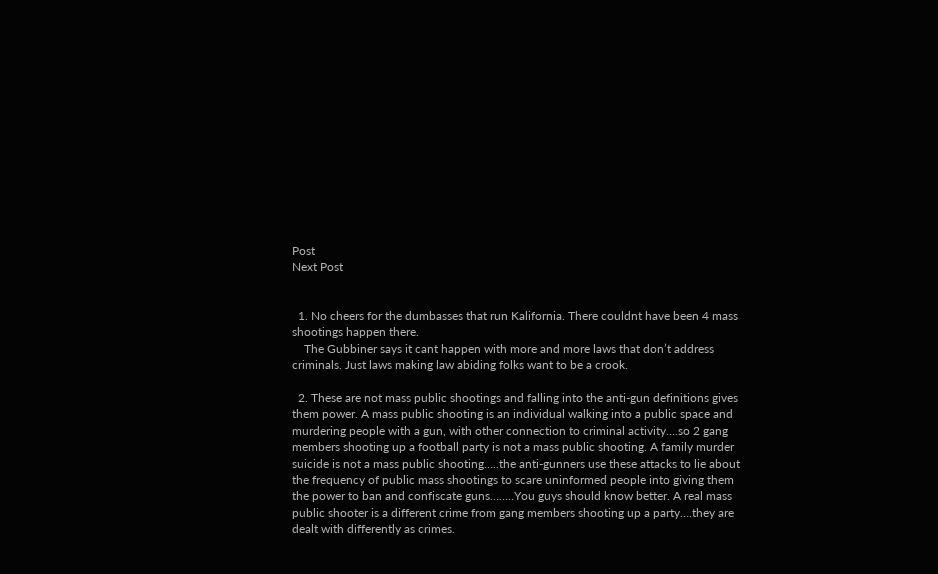Post
Next Post


  1. No cheers for the dumbasses that run Kalifornia. There couldnt have been 4 mass shootings happen there.
    The Gubbiner says it cant happen with more and more laws that don’t address criminals. Just laws making law abiding folks want to be a crook.

  2. These are not mass public shootings and falling into the anti-gun definitions gives them power. A mass public shooting is an individual walking into a public space and murdering people with a gun, with other connection to criminal activity….so 2 gang members shooting up a football party is not a mass public shooting. A family murder suicide is not a mass public shooting…..the anti-gunners use these attacks to lie about the frequency of public mass shootings to scare uninformed people into giving them the power to ban and confiscate guns……..You guys should know better. A real mass public shooter is a different crime from gang members shooting up a party….they are dealt with differently as crimes.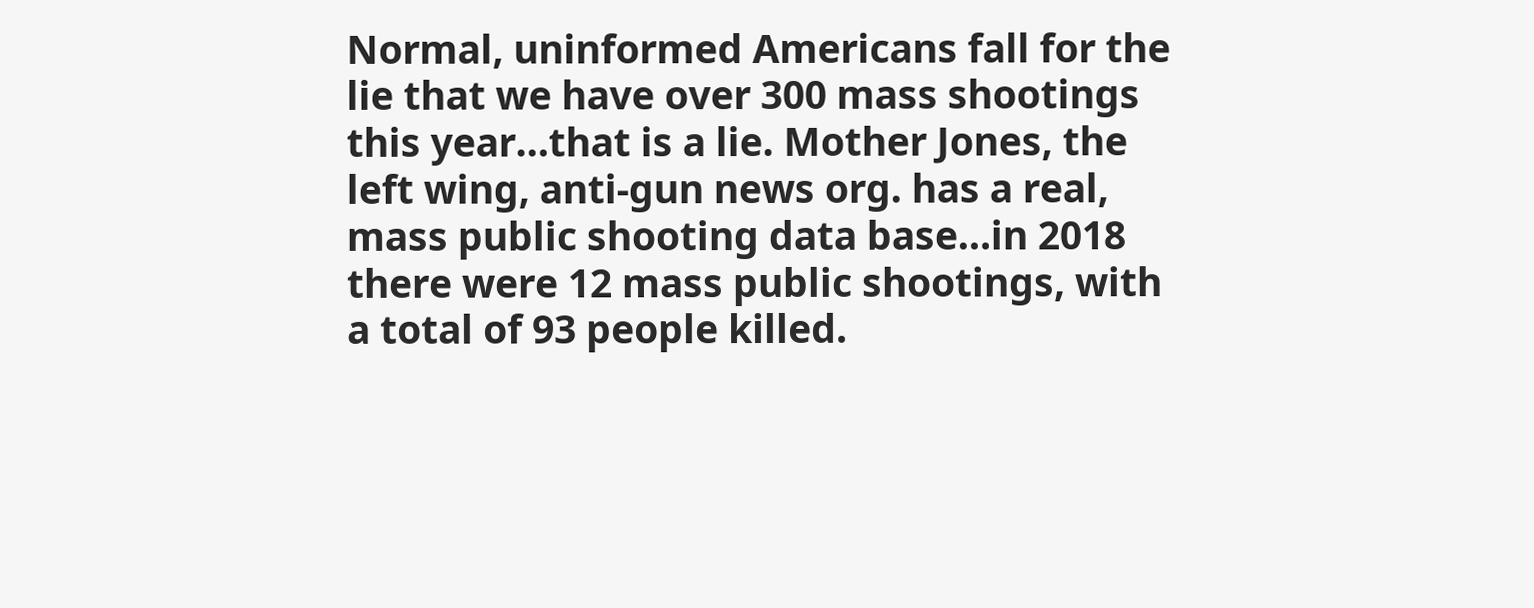Normal, uninformed Americans fall for the lie that we have over 300 mass shootings this year…that is a lie. Mother Jones, the left wing, anti-gun news org. has a real, mass public shooting data base…in 2018 there were 12 mass public shootings, with a total of 93 people killed.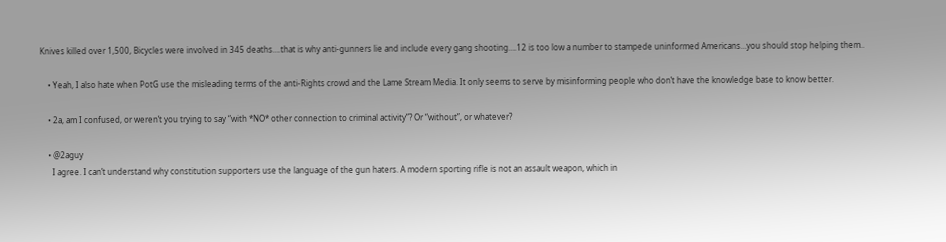Knives killed over 1,500, Bicycles were involved in 345 deaths….that is why anti-gunners lie and include every gang shooting….12 is too low a number to stampede uninformed Americans…you should stop helping them..

    • Yeah, I also hate when PotG use the misleading terms of the anti-Rights crowd and the Lame Stream Media. It only seems to serve by misinforming people who don’t have the knowledge base to know better.

    • 2a, am I confused, or weren’t you trying to say “with *NO* other connection to criminal activity”? Or “without”, or whatever?

    • @2aguy
      I agree. I can’t understand why constitution supporters use the language of the gun haters. A modern sporting rifle is not an assault weapon, which in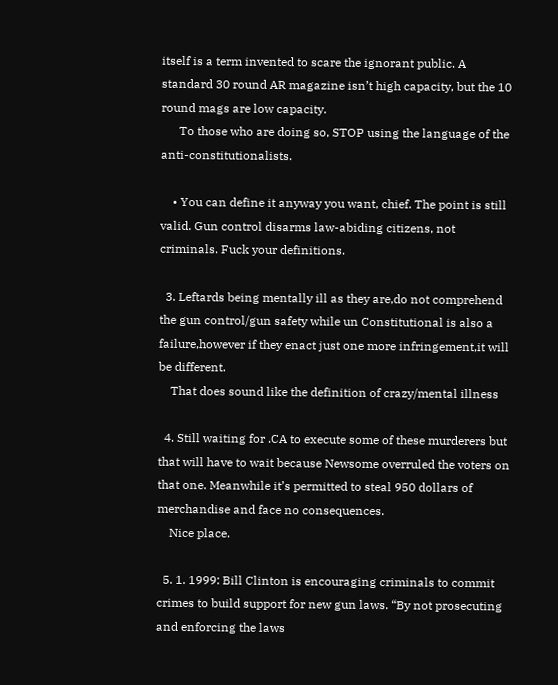itself is a term invented to scare the ignorant public. A standard 30 round AR magazine isn’t high capacity, but the 10 round mags are low capacity.
      To those who are doing so, STOP using the language of the anti-constitutionalists.

    • You can define it anyway you want, chief. The point is still valid. Gun control disarms law-abiding citizens, not criminals. Fuck your definitions.

  3. Leftards being mentally ill as they are,do not comprehend the gun control/gun safety while un Constitutional is also a failure,however if they enact just one more infringement,it will be different.
    That does sound like the definition of crazy/mental illness

  4. Still waiting for .CA to execute some of these murderers but that will have to wait because Newsome overruled the voters on that one. Meanwhile it’s permitted to steal 950 dollars of merchandise and face no consequences.
    Nice place.

  5. 1. 1999: Bill Clinton is encouraging criminals to commit crimes to build support for new gun laws. “By not prosecuting and enforcing the laws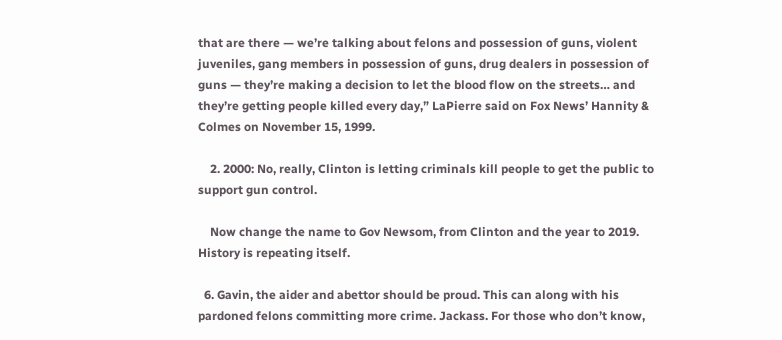that are there — we’re talking about felons and possession of guns, violent juveniles, gang members in possession of guns, drug dealers in possession of guns — they’re making a decision to let the blood flow on the streets… and they’re getting people killed every day,” LaPierre said on Fox News’ Hannity & Colmes on November 15, 1999.

    2. 2000: No, really, Clinton is letting criminals kill people to get the public to support gun control.

    Now change the name to Gov Newsom, from Clinton and the year to 2019. History is repeating itself.

  6. Gavin, the aider and abettor should be proud. This can along with his pardoned felons committing more crime. Jackass. For those who don’t know,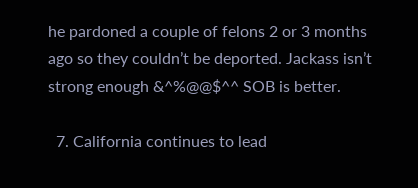he pardoned a couple of felons 2 or 3 months ago so they couldn’t be deported. Jackass isn’t strong enough &^%@@$^^ SOB is better.

  7. California continues to lead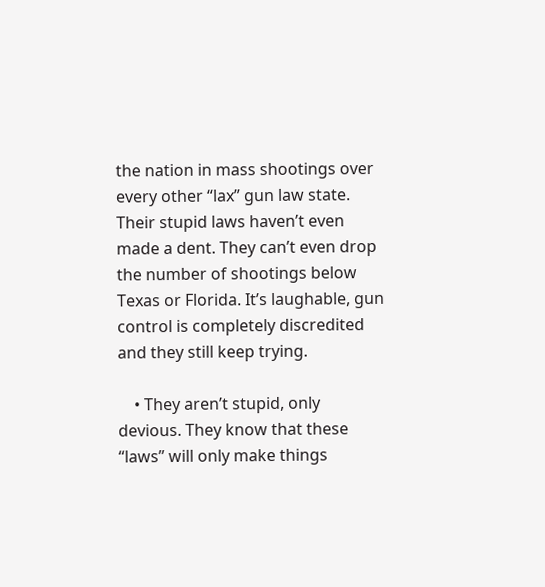the nation in mass shootings over every other “lax” gun law state. Their stupid laws haven’t even made a dent. They can’t even drop the number of shootings below Texas or Florida. It’s laughable, gun control is completely discredited and they still keep trying.

    • They aren’t stupid, only devious. They know that these “laws” will only make things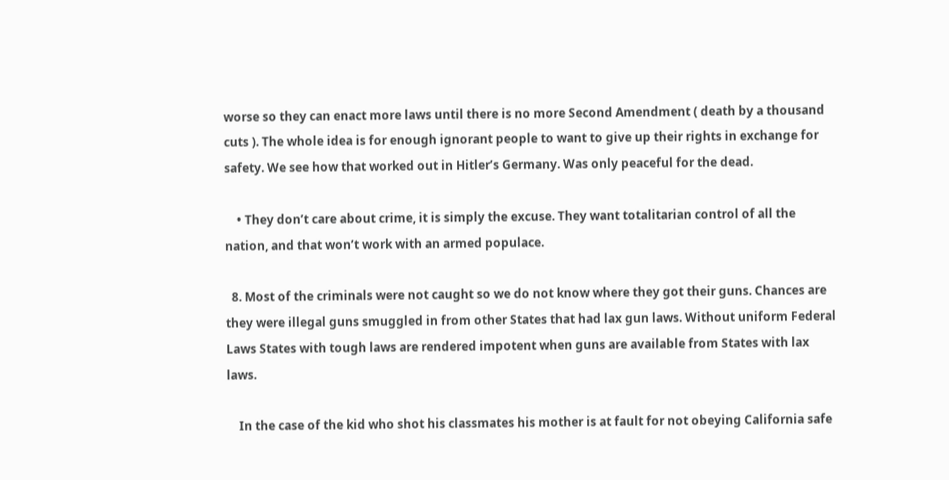worse so they can enact more laws until there is no more Second Amendment ( death by a thousand cuts ). The whole idea is for enough ignorant people to want to give up their rights in exchange for safety. We see how that worked out in Hitler’s Germany. Was only peaceful for the dead.

    • They don’t care about crime, it is simply the excuse. They want totalitarian control of all the nation, and that won’t work with an armed populace.

  8. Most of the criminals were not caught so we do not know where they got their guns. Chances are they were illegal guns smuggled in from other States that had lax gun laws. Without uniform Federal Laws States with tough laws are rendered impotent when guns are available from States with lax laws.

    In the case of the kid who shot his classmates his mother is at fault for not obeying California safe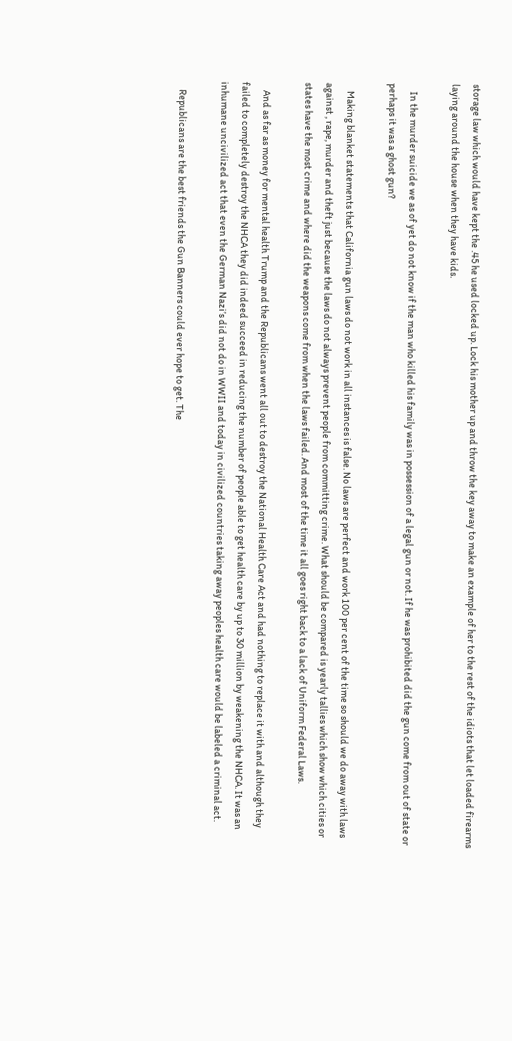storage law which would have kept the .45 he used locked up. Lock his mother up and throw the key away to make an example of her to the rest of the idiots that let loaded firearms laying around the house when they have kids.

    In the murder suicide we as of yet do not know if the man who killed his family was in possession of a legal gun or not. If he was prohibited did the gun come from out of state or perhaps it was a ghost gun?

    Making blanket statements that California gun laws do not work in all instances is false. No laws are perfect and work 100 per cent of the time so should we do away with laws against , rape, murder and theft just because the laws do not always prevent people from committing crime. What should be compared is yearly tallies which show which cities or states have the most crime and where did the weapons come from when the laws failed. And most of the time it all goes right back to a lack of Uniform Federal Laws.

    And as far as money for mental health Trump and the Republicans went all out to destroy the National Health Care Act and had nothing to replace it with and although they failed to completely destroy the NHCA they did indeed succeed in reducing the number of people able to get health care by up to 30 million by weakening the NHCA. It was an inhumane uncivilized act that even the German Nazi’s did not do in WWII and today in civilized countries taking away peoples health care would be labeled a criminal act.

    Republicans are the best friends the Gun Banners could ever hope to get. The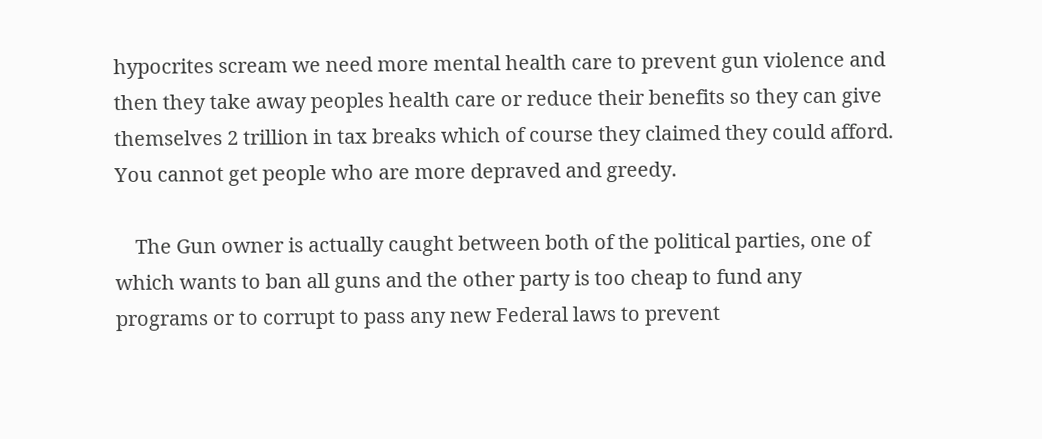hypocrites scream we need more mental health care to prevent gun violence and then they take away peoples health care or reduce their benefits so they can give themselves 2 trillion in tax breaks which of course they claimed they could afford. You cannot get people who are more depraved and greedy.

    The Gun owner is actually caught between both of the political parties, one of which wants to ban all guns and the other party is too cheap to fund any programs or to corrupt to pass any new Federal laws to prevent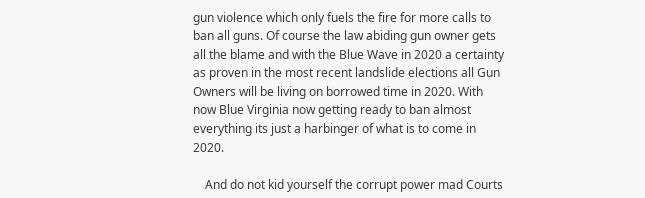gun violence which only fuels the fire for more calls to ban all guns. Of course the law abiding gun owner gets all the blame and with the Blue Wave in 2020 a certainty as proven in the most recent landslide elections all Gun Owners will be living on borrowed time in 2020. With now Blue Virginia now getting ready to ban almost everything its just a harbinger of what is to come in 2020.

    And do not kid yourself the corrupt power mad Courts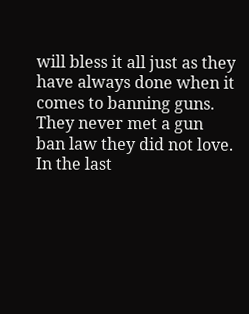will bless it all just as they have always done when it comes to banning guns. They never met a gun ban law they did not love. In the last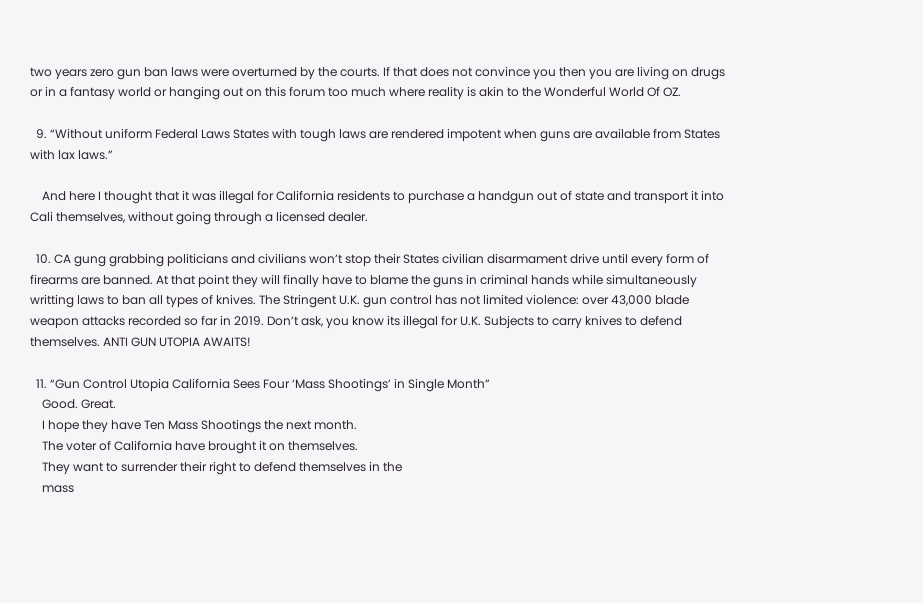two years zero gun ban laws were overturned by the courts. If that does not convince you then you are living on drugs or in a fantasy world or hanging out on this forum too much where reality is akin to the Wonderful World Of OZ.

  9. “Without uniform Federal Laws States with tough laws are rendered impotent when guns are available from States with lax laws.”

    And here I thought that it was illegal for California residents to purchase a handgun out of state and transport it into Cali themselves, without going through a licensed dealer.

  10. CA gung grabbing politicians and civilians won’t stop their States civilian disarmament drive until every form of firearms are banned. At that point they will finally have to blame the guns in criminal hands while simultaneously writting laws to ban all types of knives. The Stringent U.K. gun control has not limited violence: over 43,000 blade weapon attacks recorded so far in 2019. Don’t ask, you know its illegal for U.K. Subjects to carry knives to defend themselves. ANTI GUN UTOPIA AWAITS!

  11. “Gun Control Utopia California Sees Four ‘Mass Shootings’ in Single Month”
    Good. Great.
    I hope they have Ten Mass Shootings the next month.
    The voter of California have brought it on themselves.
    They want to surrender their right to defend themselves in the
    mass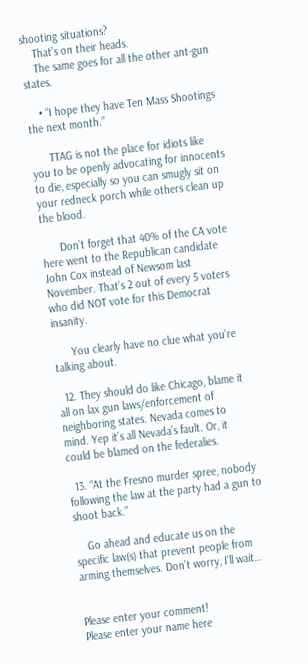shooting situations?
    That’s on their heads.
    The same goes for all the other ant-gun states.

    • “I hope they have Ten Mass Shootings the next month.”

      TTAG is not the place for idiots like you to be openly advocating for innocents to die, especially so you can smugly sit on your redneck porch while others clean up the blood.

      Don’t forget that 40% of the CA vote here went to the Republican candidate John Cox instead of Newsom last November. That’s 2 out of every 5 voters who did NOT vote for this Democrat insanity.

      You clearly have no clue what you’re talking about.

  12. They should do like Chicago, blame it all on lax gun laws/enforcement of neighboring states. Nevada comes to mind. Yep it’s all Nevada’s fault. Or, it could be blamed on the federalies.

  13. “At the Fresno murder spree, nobody following the law at the party had a gun to shoot back.”

    Go ahead and educate us on the specific law(s) that prevent people from arming themselves. Don’t worry, I’ll wait…


Please enter your comment!
Please enter your name here